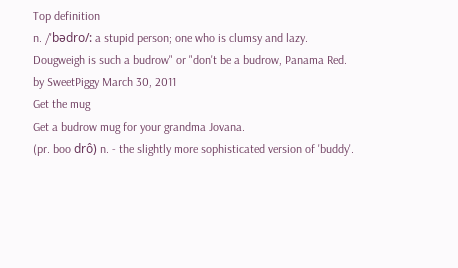Top definition
n. /'bədro/: a stupid person; one who is clumsy and lazy.
Dougweigh is such a budrow" or "don't be a budrow, Panama Red.
by SweetPiggy March 30, 2011
Get the mug
Get a budrow mug for your grandma Jovana.
(pr. boo drô) n. - the slightly more sophisticated version of 'buddy'.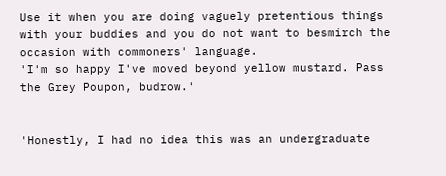Use it when you are doing vaguely pretentious things with your buddies and you do not want to besmirch the occasion with commoners' language.
'I'm so happy I've moved beyond yellow mustard. Pass the Grey Poupon, budrow.'


'Honestly, I had no idea this was an undergraduate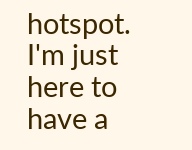hotspot. I'm just here to have a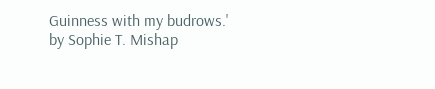Guinness with my budrows.'
by Sophie T. Mishap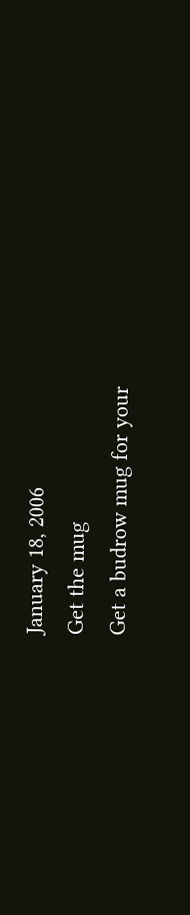January 18, 2006
Get the mug
Get a budrow mug for your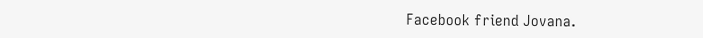Facebook friend Jovana.